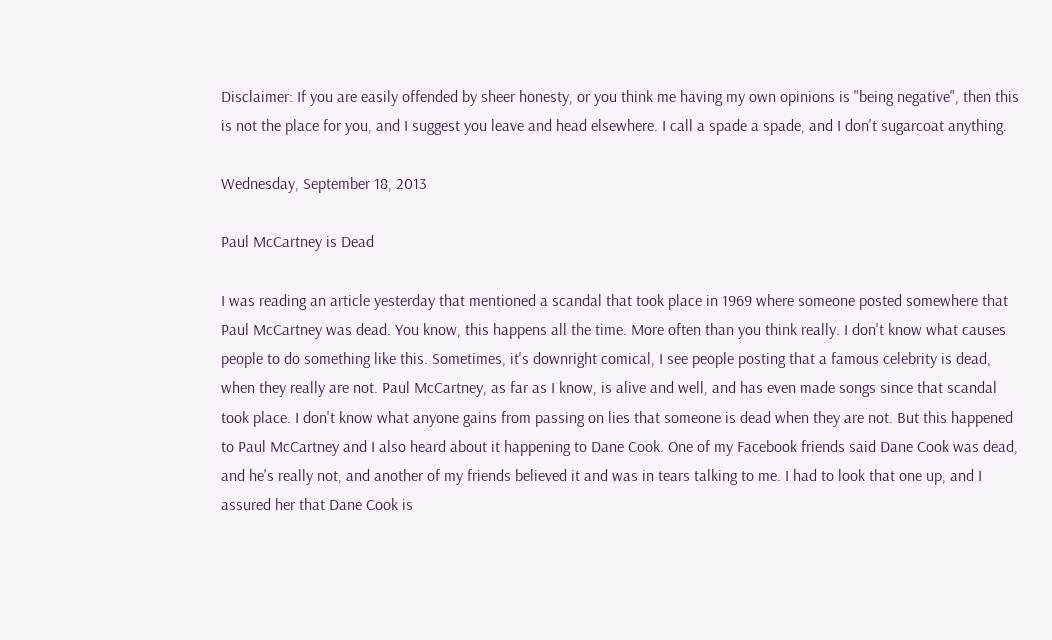Disclaimer: If you are easily offended by sheer honesty, or you think me having my own opinions is "being negative", then this is not the place for you, and I suggest you leave and head elsewhere. I call a spade a spade, and I don't sugarcoat anything.

Wednesday, September 18, 2013

Paul McCartney is Dead

I was reading an article yesterday that mentioned a scandal that took place in 1969 where someone posted somewhere that Paul McCartney was dead. You know, this happens all the time. More often than you think really. I don't know what causes people to do something like this. Sometimes, it's downright comical, I see people posting that a famous celebrity is dead, when they really are not. Paul McCartney, as far as I know, is alive and well, and has even made songs since that scandal took place. I don't know what anyone gains from passing on lies that someone is dead when they are not. But this happened to Paul McCartney and I also heard about it happening to Dane Cook. One of my Facebook friends said Dane Cook was dead, and he's really not, and another of my friends believed it and was in tears talking to me. I had to look that one up, and I assured her that Dane Cook is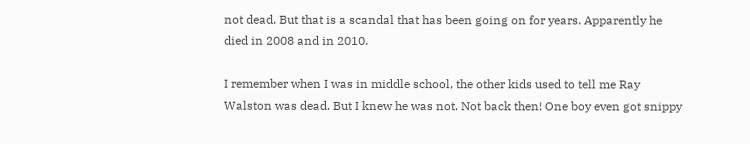not dead. But that is a scandal that has been going on for years. Apparently he died in 2008 and in 2010.

I remember when I was in middle school, the other kids used to tell me Ray Walston was dead. But I knew he was not. Not back then! One boy even got snippy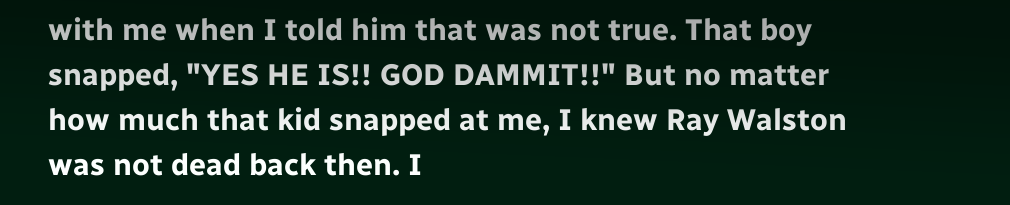with me when I told him that was not true. That boy snapped, "YES HE IS!! GOD DAMMIT!!" But no matter how much that kid snapped at me, I knew Ray Walston was not dead back then. I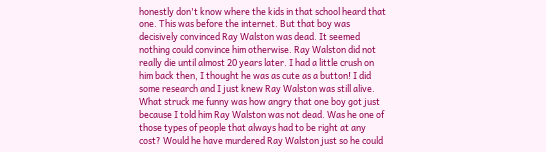honestly don't know where the kids in that school heard that one. This was before the internet. But that boy was decisively convinced Ray Walston was dead. It seemed nothing could convince him otherwise. Ray Walston did not really die until almost 20 years later. I had a little crush on him back then, I thought he was as cute as a button! I did some research and I just knew Ray Walston was still alive. What struck me funny was how angry that one boy got just because I told him Ray Walston was not dead. Was he one of those types of people that always had to be right at any cost? Would he have murdered Ray Walston just so he could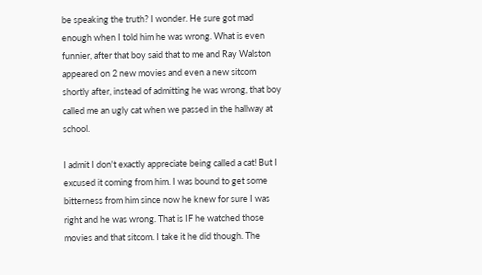be speaking the truth? I wonder. He sure got mad enough when I told him he was wrong. What is even funnier, after that boy said that to me and Ray Walston appeared on 2 new movies and even a new sitcom shortly after, instead of admitting he was wrong, that boy called me an ugly cat when we passed in the hallway at school.

I admit I don't exactly appreciate being called a cat! But I excused it coming from him. I was bound to get some bitterness from him since now he knew for sure I was right and he was wrong. That is IF he watched those movies and that sitcom. I take it he did though. The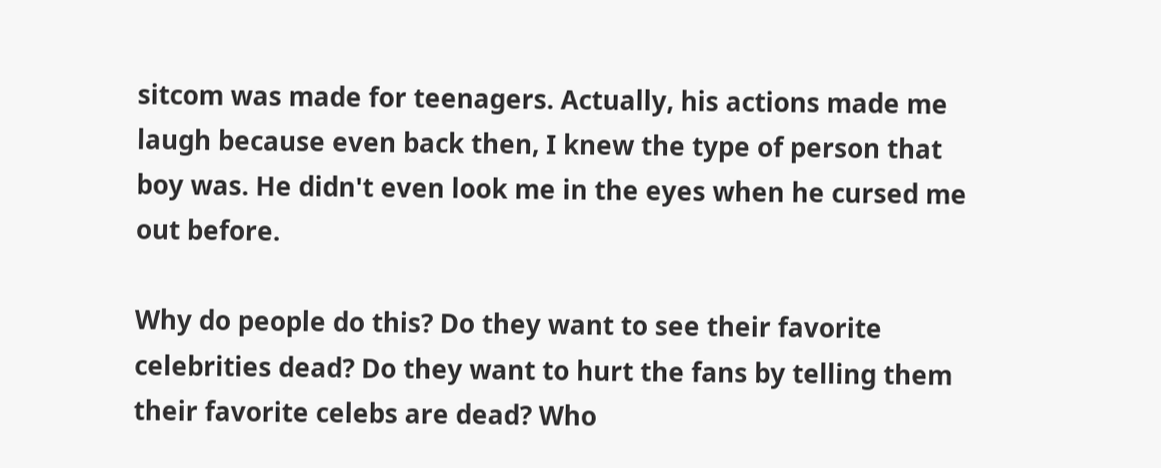sitcom was made for teenagers. Actually, his actions made me laugh because even back then, I knew the type of person that boy was. He didn't even look me in the eyes when he cursed me out before.

Why do people do this? Do they want to see their favorite celebrities dead? Do they want to hurt the fans by telling them their favorite celebs are dead? Who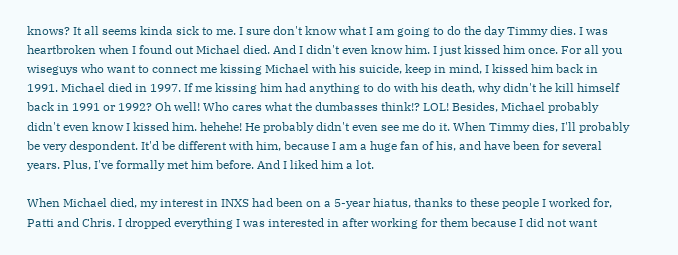knows? It all seems kinda sick to me. I sure don't know what I am going to do the day Timmy dies. I was heartbroken when I found out Michael died. And I didn't even know him. I just kissed him once. For all you wiseguys who want to connect me kissing Michael with his suicide, keep in mind, I kissed him back in 1991. Michael died in 1997. If me kissing him had anything to do with his death, why didn't he kill himself back in 1991 or 1992? Oh well! Who cares what the dumbasses think!? LOL! Besides, Michael probably didn't even know I kissed him. hehehe! He probably didn't even see me do it. When Timmy dies, I'll probably be very despondent. It'd be different with him, because I am a huge fan of his, and have been for several years. Plus, I've formally met him before. And I liked him a lot.

When Michael died, my interest in INXS had been on a 5-year hiatus, thanks to these people I worked for, Patti and Chris. I dropped everything I was interested in after working for them because I did not want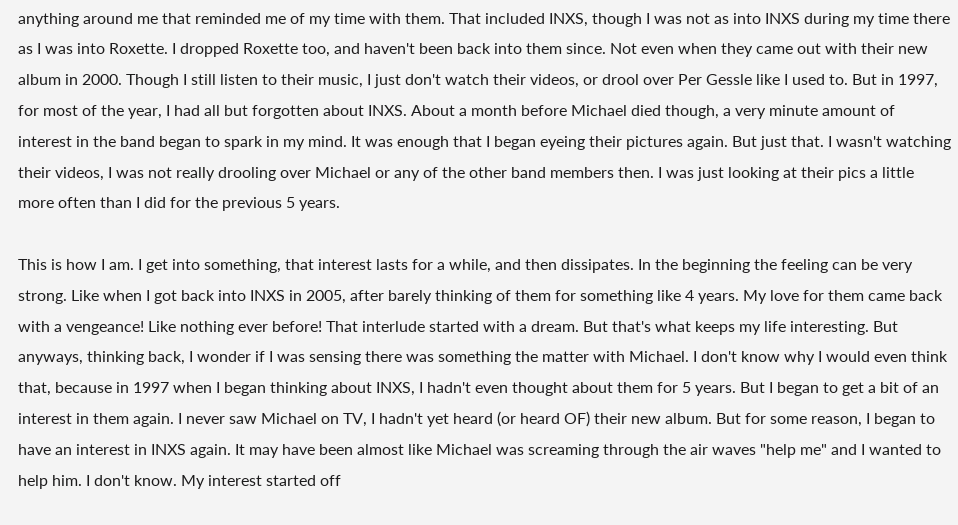anything around me that reminded me of my time with them. That included INXS, though I was not as into INXS during my time there as I was into Roxette. I dropped Roxette too, and haven't been back into them since. Not even when they came out with their new album in 2000. Though I still listen to their music, I just don't watch their videos, or drool over Per Gessle like I used to. But in 1997, for most of the year, I had all but forgotten about INXS. About a month before Michael died though, a very minute amount of interest in the band began to spark in my mind. It was enough that I began eyeing their pictures again. But just that. I wasn't watching their videos, I was not really drooling over Michael or any of the other band members then. I was just looking at their pics a little more often than I did for the previous 5 years.

This is how I am. I get into something, that interest lasts for a while, and then dissipates. In the beginning the feeling can be very strong. Like when I got back into INXS in 2005, after barely thinking of them for something like 4 years. My love for them came back with a vengeance! Like nothing ever before! That interlude started with a dream. But that's what keeps my life interesting. But anyways, thinking back, I wonder if I was sensing there was something the matter with Michael. I don't know why I would even think that, because in 1997 when I began thinking about INXS, I hadn't even thought about them for 5 years. But I began to get a bit of an interest in them again. I never saw Michael on TV, I hadn't yet heard (or heard OF) their new album. But for some reason, I began to have an interest in INXS again. It may have been almost like Michael was screaming through the air waves "help me" and I wanted to help him. I don't know. My interest started off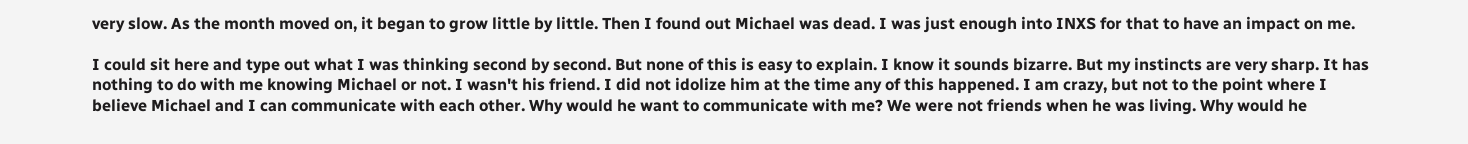very slow. As the month moved on, it began to grow little by little. Then I found out Michael was dead. I was just enough into INXS for that to have an impact on me.

I could sit here and type out what I was thinking second by second. But none of this is easy to explain. I know it sounds bizarre. But my instincts are very sharp. It has nothing to do with me knowing Michael or not. I wasn't his friend. I did not idolize him at the time any of this happened. I am crazy, but not to the point where I believe Michael and I can communicate with each other. Why would he want to communicate with me? We were not friends when he was living. Why would he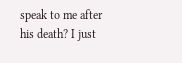speak to me after his death? I just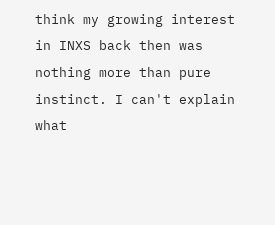think my growing interest in INXS back then was nothing more than pure instinct. I can't explain what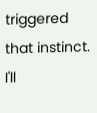triggered that instinct. I'll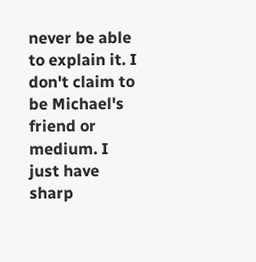never be able to explain it. I don't claim to be Michael's friend or medium. I just have sharp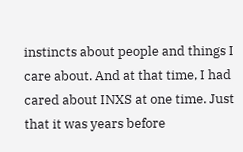instincts about people and things I care about. And at that time, I had cared about INXS at one time. Just that it was years before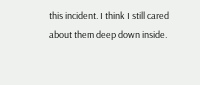this incident. I think I still cared about them deep down inside.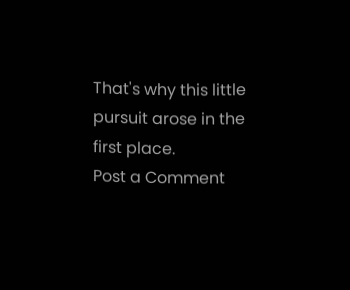That's why this little pursuit arose in the first place.
Post a Comment